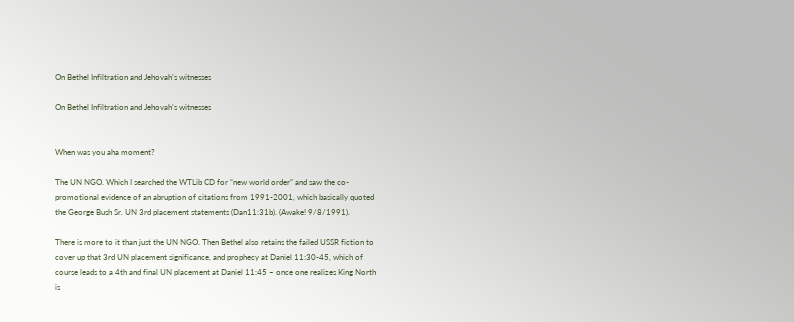On Bethel Infiltration and Jehovah’s witnesses

On Bethel Infiltration and Jehovah’s witnesses


When was you aha moment?

The UN NGO. Which I searched the WTLib CD for “new world order” and saw the co-promotional evidence of an abruption of citations from 1991-2001, which basically quoted the George Bush Sr. UN 3rd placement statements (Dan11:31b). (Awake! 9/8/1991).

There is more to it than just the UN NGO. Then Bethel also retains the failed USSR fiction to cover up that 3rd UN placement significance, and prophecy at Daniel 11:30-45, which of course leads to a 4th and final UN placement at Daniel 11:45 – once one realizes King North is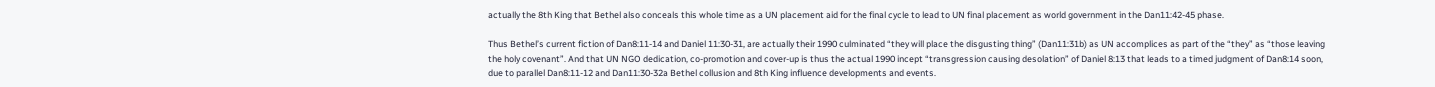actually the 8th King that Bethel also conceals this whole time as a UN placement aid for the final cycle to lead to UN final placement as world government in the Dan11:42-45 phase.

Thus Bethel’s current fiction of Dan8:11-14 and Daniel 11:30-31, are actually their 1990 culminated “they will place the disgusting thing” (Dan11:31b) as UN accomplices as part of the “they” as “those leaving the holy covenant”. And that UN NGO dedication, co-promotion and cover-up is thus the actual 1990 incept “transgression causing desolation” of Daniel 8:13 that leads to a timed judgment of Dan8:14 soon, due to parallel Dan8:11-12 and Dan11:30-32a Bethel collusion and 8th King influence developments and events.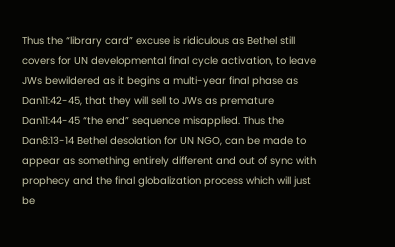Thus the “library card” excuse is ridiculous as Bethel still covers for UN developmental final cycle activation, to leave JWs bewildered as it begins a multi-year final phase as Dan11:42-45, that they will sell to JWs as premature Dan11:44-45 “the end” sequence misapplied. Thus the Dan8:13-14 Bethel desolation for UN NGO, can be made to appear as something entirely different and out of sync with prophecy and the final globalization process which will just be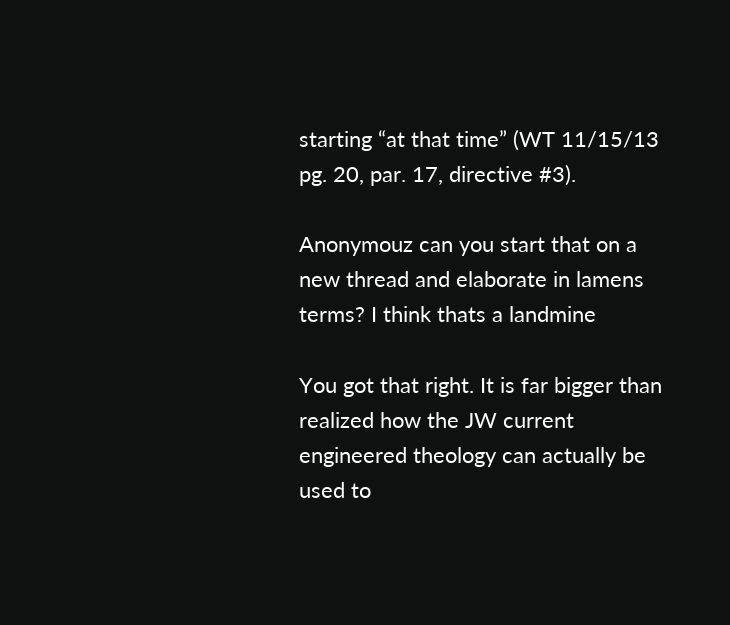starting “at that time” (WT 11/15/13 pg. 20, par. 17, directive #3).

Anonymouz can you start that on a new thread and elaborate in lamens terms? I think thats a landmine

You got that right. It is far bigger than realized how the JW current engineered theology can actually be used to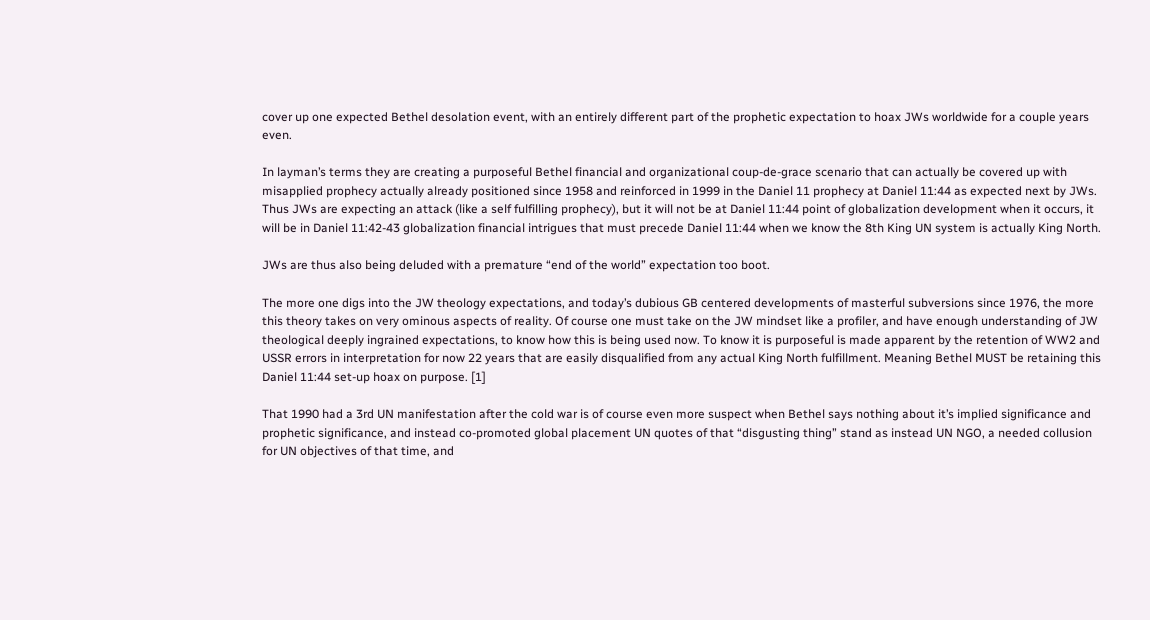cover up one expected Bethel desolation event, with an entirely different part of the prophetic expectation to hoax JWs worldwide for a couple years even.

In layman’s terms they are creating a purposeful Bethel financial and organizational coup-de-grace scenario that can actually be covered up with misapplied prophecy actually already positioned since 1958 and reinforced in 1999 in the Daniel 11 prophecy at Daniel 11:44 as expected next by JWs. Thus JWs are expecting an attack (like a self fulfilling prophecy), but it will not be at Daniel 11:44 point of globalization development when it occurs, it will be in Daniel 11:42-43 globalization financial intrigues that must precede Daniel 11:44 when we know the 8th King UN system is actually King North.

JWs are thus also being deluded with a premature “end of the world” expectation too boot.

The more one digs into the JW theology expectations, and today’s dubious GB centered developments of masterful subversions since 1976, the more this theory takes on very ominous aspects of reality. Of course one must take on the JW mindset like a profiler, and have enough understanding of JW theological deeply ingrained expectations, to know how this is being used now. To know it is purposeful is made apparent by the retention of WW2 and USSR errors in interpretation for now 22 years that are easily disqualified from any actual King North fulfillment. Meaning Bethel MUST be retaining this Daniel 11:44 set-up hoax on purpose. [1]

That 1990 had a 3rd UN manifestation after the cold war is of course even more suspect when Bethel says nothing about it’s implied significance and prophetic significance, and instead co-promoted global placement UN quotes of that “disgusting thing” stand as instead UN NGO, a needed collusion for UN objectives of that time, and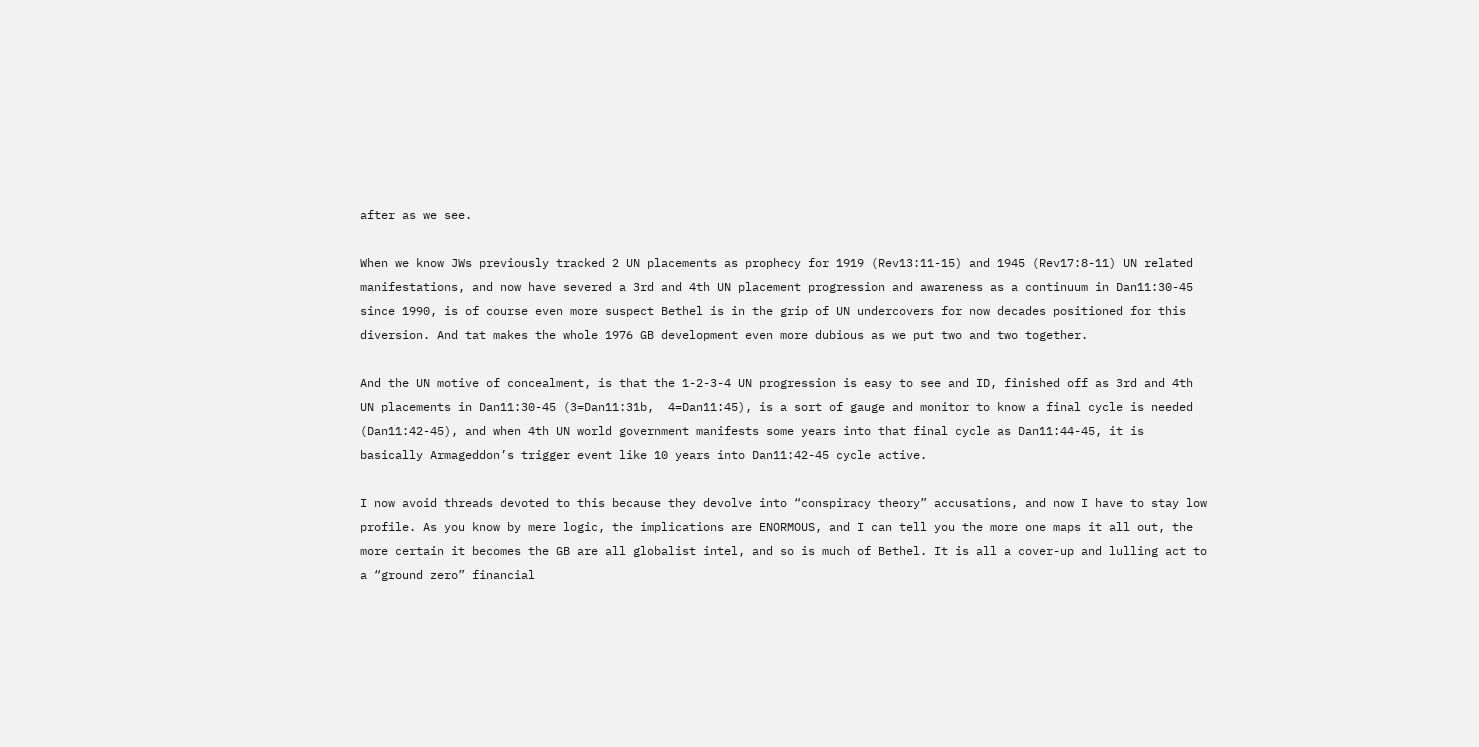after as we see.

When we know JWs previously tracked 2 UN placements as prophecy for 1919 (Rev13:11-15) and 1945 (Rev17:8-11) UN related manifestations, and now have severed a 3rd and 4th UN placement progression and awareness as a continuum in Dan11:30-45 since 1990, is of course even more suspect Bethel is in the grip of UN undercovers for now decades positioned for this diversion. And tat makes the whole 1976 GB development even more dubious as we put two and two together.

And the UN motive of concealment, is that the 1-2-3-4 UN progression is easy to see and ID, finished off as 3rd and 4th UN placements in Dan11:30-45 (3=Dan11:31b,  4=Dan11:45), is a sort of gauge and monitor to know a final cycle is needed (Dan11:42-45), and when 4th UN world government manifests some years into that final cycle as Dan11:44-45, it is basically Armageddon’s trigger event like 10 years into Dan11:42-45 cycle active.

I now avoid threads devoted to this because they devolve into “conspiracy theory” accusations, and now I have to stay low profile. As you know by mere logic, the implications are ENORMOUS, and I can tell you the more one maps it all out, the more certain it becomes the GB are all globalist intel, and so is much of Bethel. It is all a cover-up and lulling act to a “ground zero” financial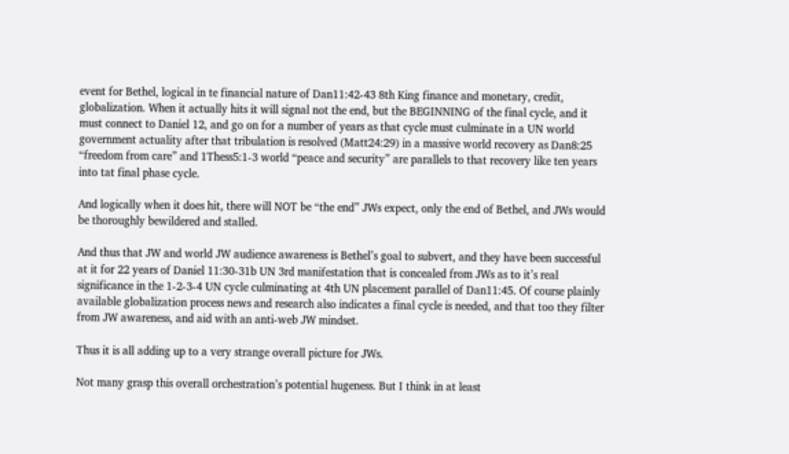event for Bethel, logical in te financial nature of Dan11:42-43 8th King finance and monetary, credit, globalization. When it actually hits it will signal not the end, but the BEGINNING of the final cycle, and it must connect to Daniel 12, and go on for a number of years as that cycle must culminate in a UN world government actuality after that tribulation is resolved (Matt24:29) in a massive world recovery as Dan8:25 “freedom from care” and 1Thess5:1-3 world “peace and security” are parallels to that recovery like ten years into tat final phase cycle.

And logically when it does hit, there will NOT be “the end” JWs expect, only the end of Bethel, and JWs would be thoroughly bewildered and stalled.

And thus that JW and world JW audience awareness is Bethel’s goal to subvert, and they have been successful at it for 22 years of Daniel 11:30-31b UN 3rd manifestation that is concealed from JWs as to it’s real significance in the 1-2-3-4 UN cycle culminating at 4th UN placement parallel of Dan11:45. Of course plainly available globalization process news and research also indicates a final cycle is needed, and that too they filter from JW awareness, and aid with an anti-web JW mindset.

Thus it is all adding up to a very strange overall picture for JWs.

Not many grasp this overall orchestration’s potential hugeness. But I think in at least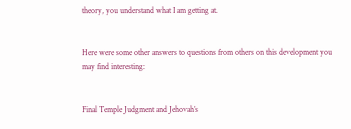theory, you understand what I am getting at.


Here were some other answers to questions from others on this development you may find interesting:


Final Temple Judgment and Jehovah’s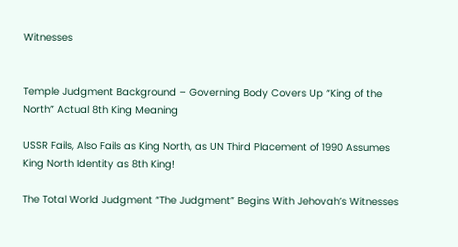Witnesses


Temple Judgment Background – Governing Body Covers Up “King of the North” Actual 8th King Meaning

USSR Fails, Also Fails as King North, as UN Third Placement of 1990 Assumes King North Identity as 8th King!

The Total World Judgment “The Judgment” Begins With Jehovah’s Witnesses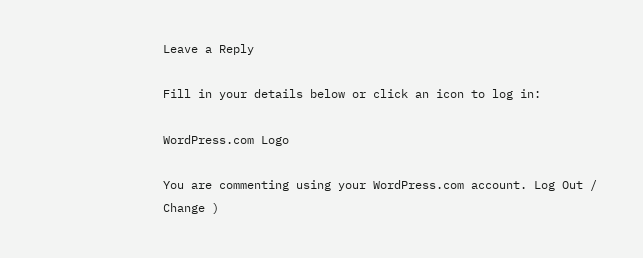Leave a Reply

Fill in your details below or click an icon to log in:

WordPress.com Logo

You are commenting using your WordPress.com account. Log Out /  Change )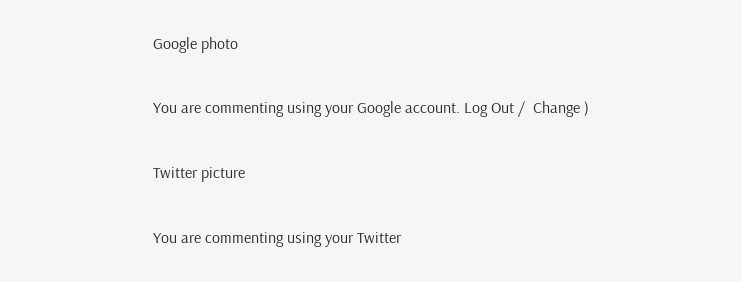Google photo

You are commenting using your Google account. Log Out /  Change )

Twitter picture

You are commenting using your Twitter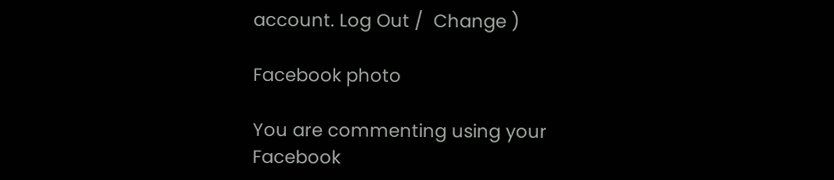account. Log Out /  Change )

Facebook photo

You are commenting using your Facebook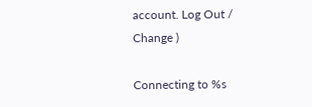account. Log Out /  Change )

Connecting to %s